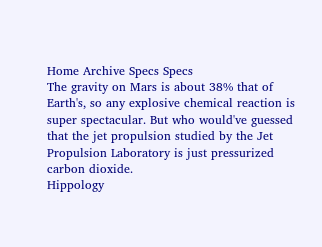Home Archive Specs Specs
The gravity on Mars is about 38% that of Earth's, so any explosive chemical reaction is super spectacular. But who would've guessed that the jet propulsion studied by the Jet Propulsion Laboratory is just pressurized carbon dioxide.
Hippology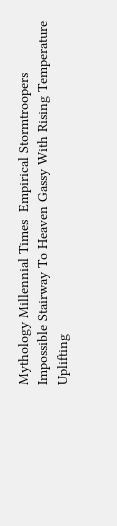Mythology Millennial Times  Empirical Stormtroopers Impossible Stairway To Heaven Gassy With Rising Temperature  Uplifting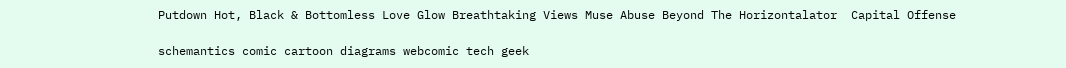Putdown Hot, Black & Bottomless Love Glow Breathtaking Views Muse Abuse Beyond The Horizontalator  Capital Offense

schemantics comic cartoon diagrams webcomic tech geek